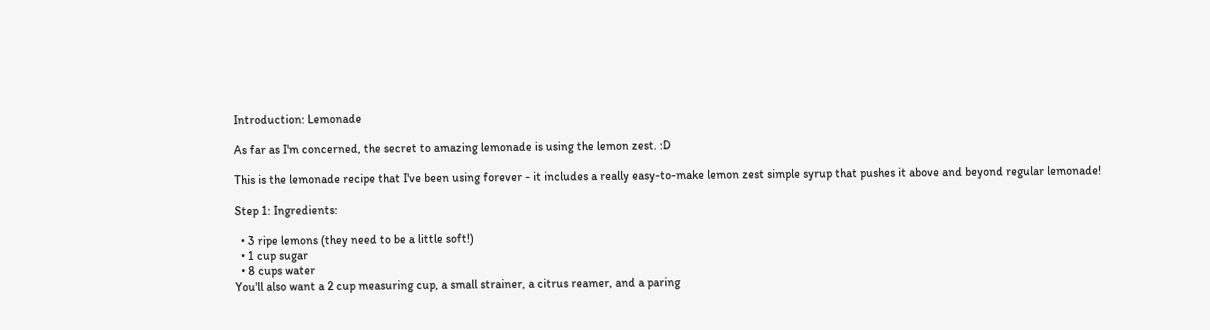Introduction: Lemonade

As far as I'm concerned, the secret to amazing lemonade is using the lemon zest. :D

This is the lemonade recipe that I've been using forever - it includes a really easy-to-make lemon zest simple syrup that pushes it above and beyond regular lemonade!

Step 1: Ingredients:

  • 3 ripe lemons (they need to be a little soft!)
  • 1 cup sugar
  • 8 cups water
You'll also want a 2 cup measuring cup, a small strainer, a citrus reamer, and a paring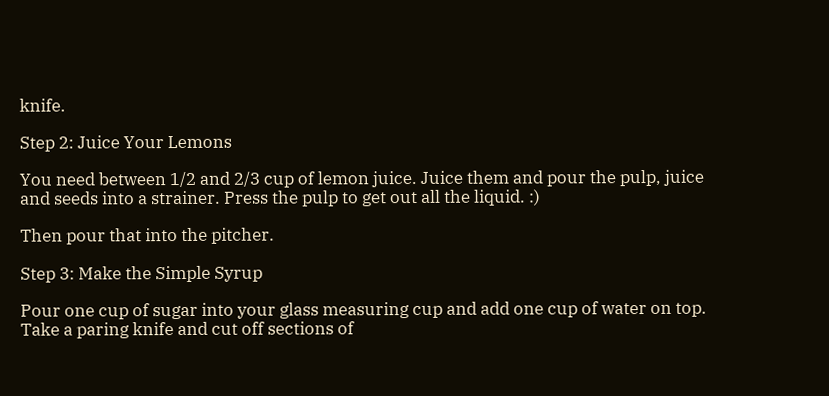knife.

Step 2: Juice Your Lemons

You need between 1/2 and 2/3 cup of lemon juice. Juice them and pour the pulp, juice and seeds into a strainer. Press the pulp to get out all the liquid. :)

Then pour that into the pitcher.

Step 3: Make the Simple Syrup

Pour one cup of sugar into your glass measuring cup and add one cup of water on top. Take a paring knife and cut off sections of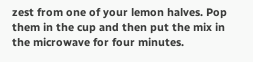zest from one of your lemon halves. Pop them in the cup and then put the mix in the microwave for four minutes.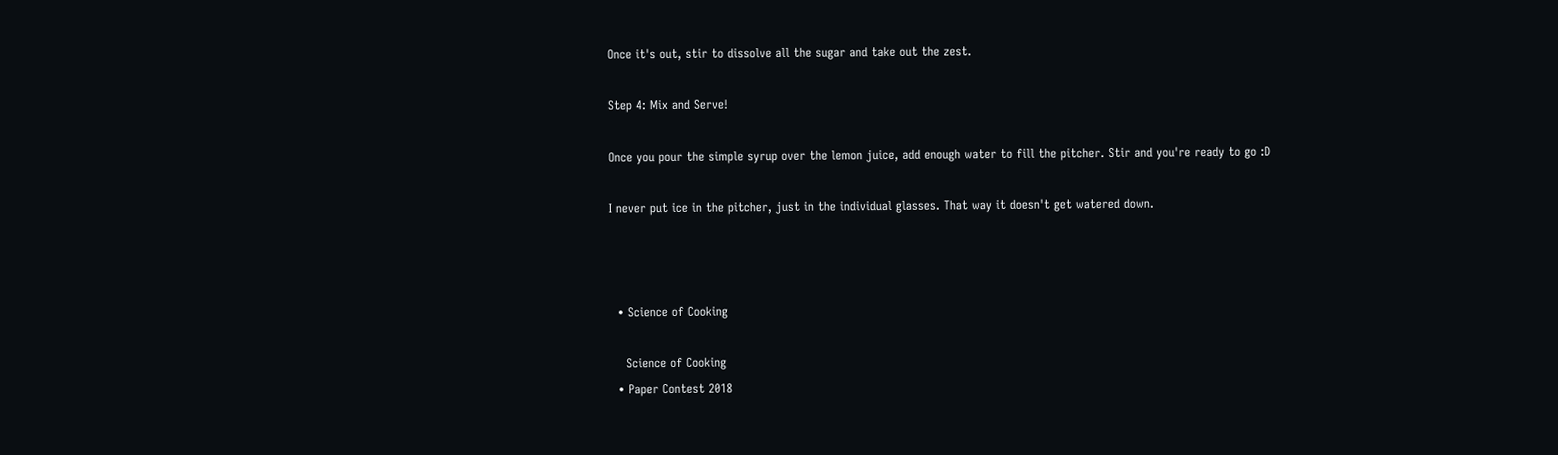Once it's out, stir to dissolve all the sugar and take out the zest.

Step 4: Mix and Serve!

Once you pour the simple syrup over the lemon juice, add enough water to fill the pitcher. Stir and you're ready to go :D

I never put ice in the pitcher, just in the individual glasses. That way it doesn't get watered down.



  • Science of Cooking

    Science of Cooking
  • Paper Contest 2018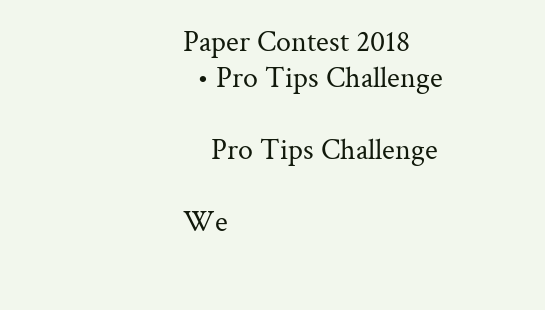Paper Contest 2018
  • Pro Tips Challenge

    Pro Tips Challenge

We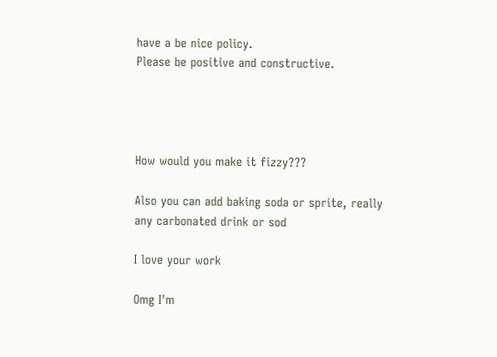have a be nice policy.
Please be positive and constructive.




How would you make it fizzy???

Also you can add baking soda or sprite, really any carbonated drink or sod

I love your work

Omg I'm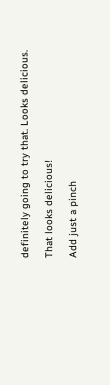definitely going to try that. Looks delicious.

That looks delicious!

Add just a pinch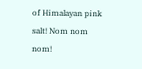of Himalayan pink salt! Nom nom nom!